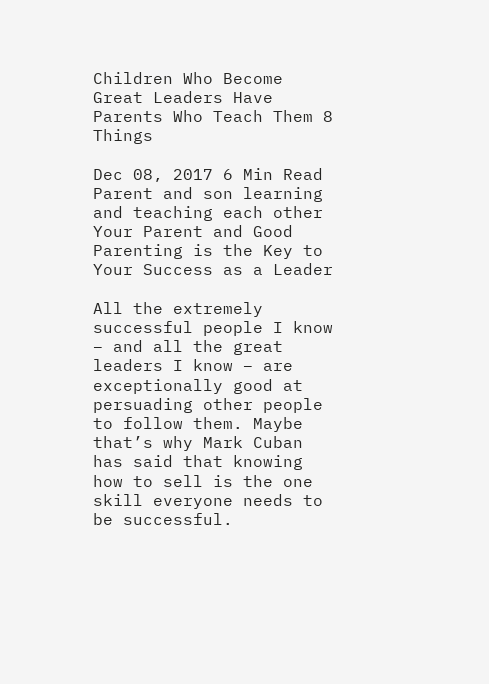Children Who Become Great Leaders Have Parents Who Teach Them 8 Things

Dec 08, 2017 6 Min Read
Parent and son learning and teaching each other
Your Parent and Good Parenting is the Key to Your Success as a Leader

All the extremely successful people I know – and all the great leaders I know – are exceptionally good at persuading other people to follow them. Maybe that’s why Mark Cuban has said that knowing how to sell is the one skill everyone needs to be successful.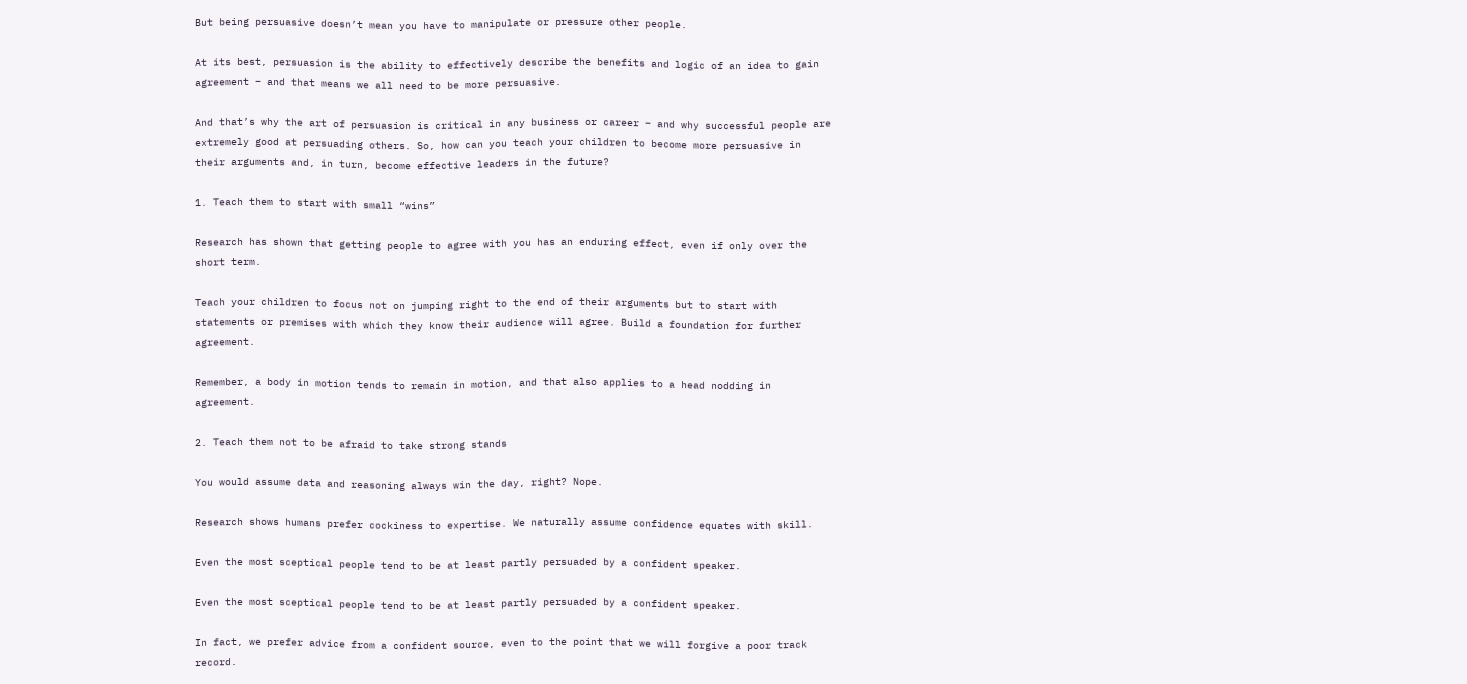But being persuasive doesn’t mean you have to manipulate or pressure other people.

At its best, persuasion is the ability to effectively describe the benefits and logic of an idea to gain agreement – and that means we all need to be more persuasive.

And that’s why the art of persuasion is critical in any business or career – and why successful people are extremely good at persuading others. So, how can you teach your children to become more persuasive in their arguments and, in turn, become effective leaders in the future?

1. Teach them to start with small “wins”

Research has shown that getting people to agree with you has an enduring effect, even if only over the short term.

Teach your children to focus not on jumping right to the end of their arguments but to start with statements or premises with which they know their audience will agree. Build a foundation for further agreement.

Remember, a body in motion tends to remain in motion, and that also applies to a head nodding in agreement.

2. Teach them not to be afraid to take strong stands

You would assume data and reasoning always win the day, right? Nope.

Research shows humans prefer cockiness to expertise. We naturally assume confidence equates with skill.

Even the most sceptical people tend to be at least partly persuaded by a confident speaker.

Even the most sceptical people tend to be at least partly persuaded by a confident speaker.

In fact, we prefer advice from a confident source, even to the point that we will forgive a poor track record.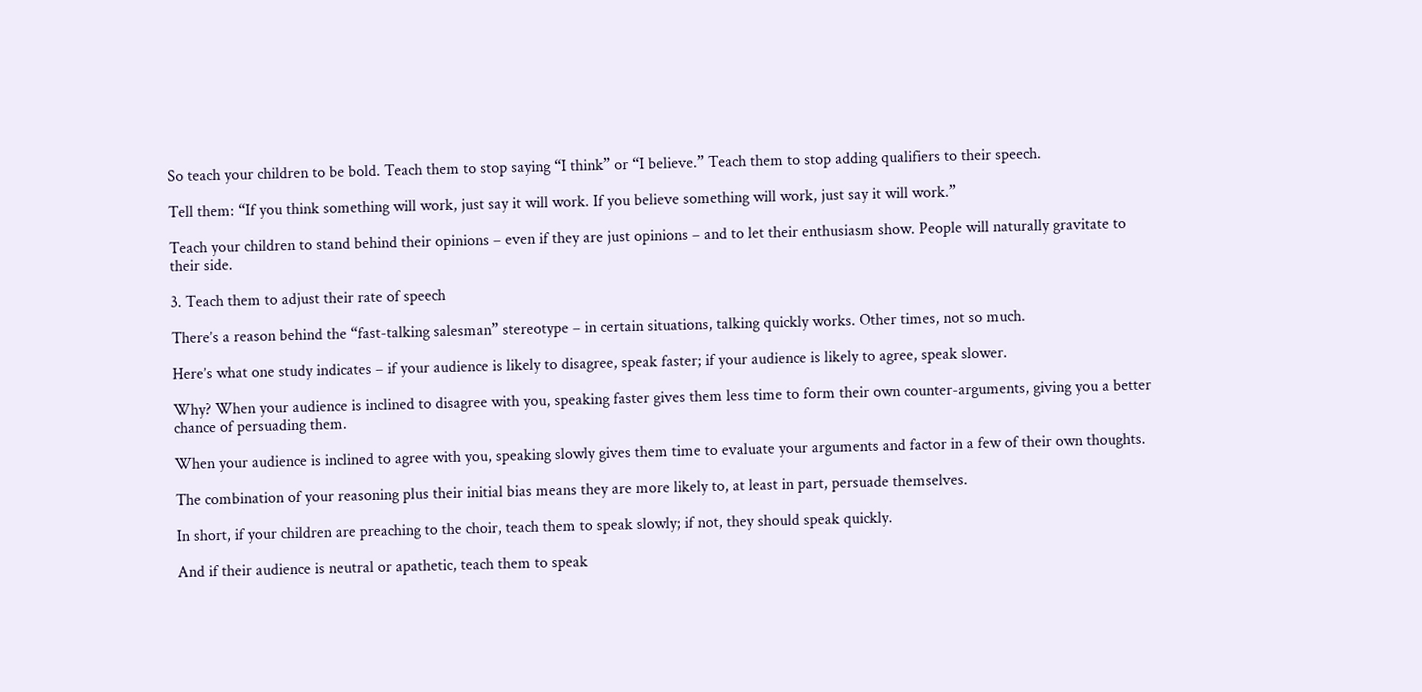So teach your children to be bold. Teach them to stop saying “I think” or “I believe.” Teach them to stop adding qualifiers to their speech.

Tell them: “If you think something will work, just say it will work. If you believe something will work, just say it will work.”

Teach your children to stand behind their opinions – even if they are just opinions – and to let their enthusiasm show. People will naturally gravitate to their side.

3. Teach them to adjust their rate of speech

There’s a reason behind the “fast-talking salesman” stereotype – in certain situations, talking quickly works. Other times, not so much.

Here’s what one study indicates – if your audience is likely to disagree, speak faster; if your audience is likely to agree, speak slower.

Why? When your audience is inclined to disagree with you, speaking faster gives them less time to form their own counter-arguments, giving you a better chance of persuading them.

When your audience is inclined to agree with you, speaking slowly gives them time to evaluate your arguments and factor in a few of their own thoughts.

The combination of your reasoning plus their initial bias means they are more likely to, at least in part, persuade themselves.

In short, if your children are preaching to the choir, teach them to speak slowly; if not, they should speak quickly.

And if their audience is neutral or apathetic, teach them to speak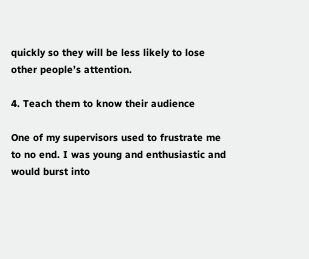quickly so they will be less likely to lose other people’s attention.

4. Teach them to know their audience

One of my supervisors used to frustrate me to no end. I was young and enthusiastic and would burst into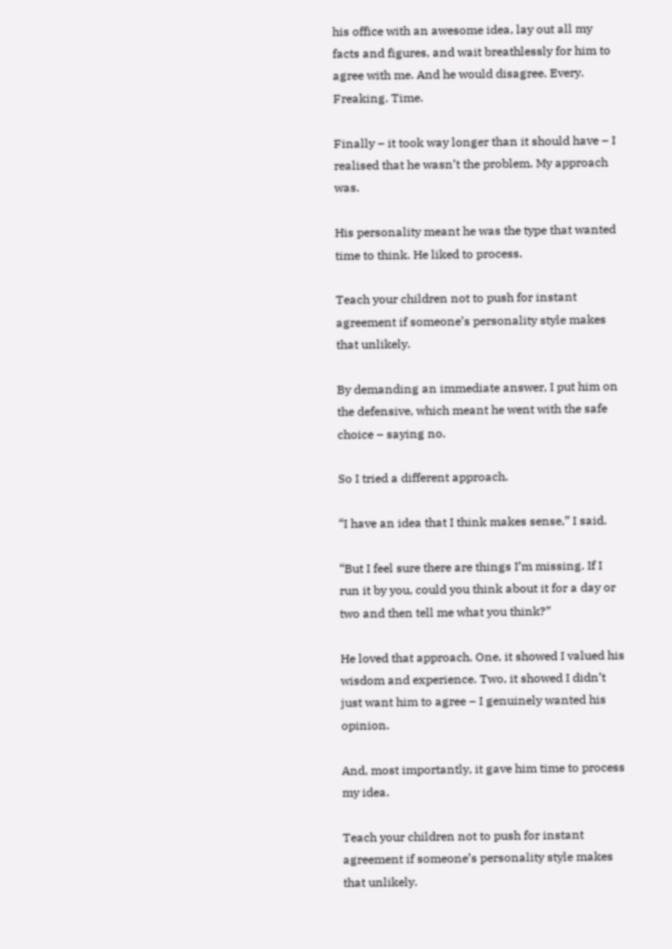his office with an awesome idea, lay out all my facts and figures, and wait breathlessly for him to agree with me. And he would disagree. Every. Freaking. Time.

Finally – it took way longer than it should have – I realised that he wasn’t the problem. My approach was.

His personality meant he was the type that wanted time to think. He liked to process.

Teach your children not to push for instant agreement if someone’s personality style makes that unlikely.

By demanding an immediate answer, I put him on the defensive, which meant he went with the safe choice – saying no.

So I tried a different approach.

“I have an idea that I think makes sense,” I said.

“But I feel sure there are things I’m missing. If I run it by you, could you think about it for a day or two and then tell me what you think?”

He loved that approach. One, it showed I valued his wisdom and experience. Two, it showed I didn’t just want him to agree – I genuinely wanted his opinion.

And, most importantly, it gave him time to process my idea.

Teach your children not to push for instant agreement if someone’s personality style makes that unlikely.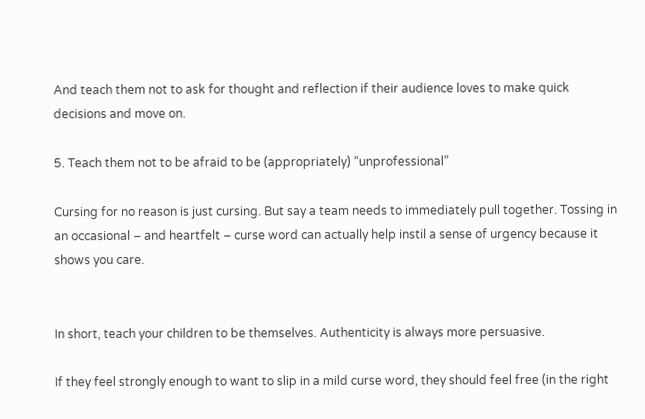And teach them not to ask for thought and reflection if their audience loves to make quick decisions and move on.

5. Teach them not to be afraid to be (appropriately) “unprofessional”

Cursing for no reason is just cursing. But say a team needs to immediately pull together. Tossing in an occasional – and heartfelt – curse word can actually help instil a sense of urgency because it shows you care.


In short, teach your children to be themselves. Authenticity is always more persuasive.

If they feel strongly enough to want to slip in a mild curse word, they should feel free (in the right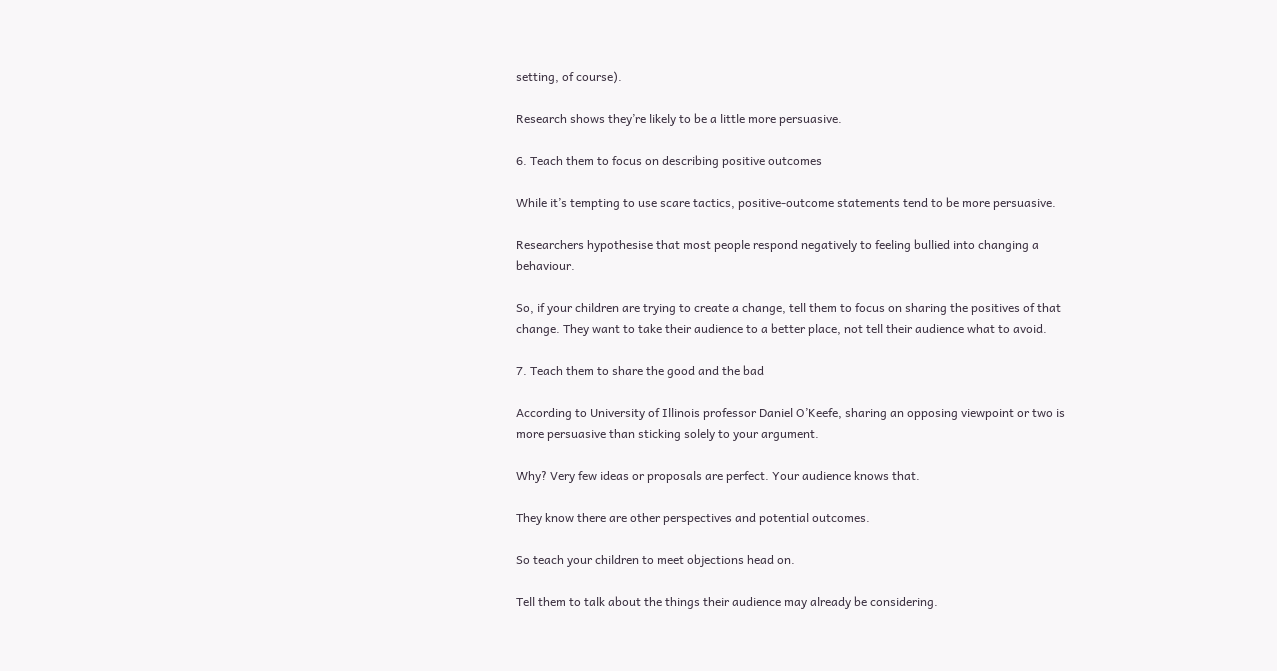setting, of course).

Research shows they’re likely to be a little more persuasive.

6. Teach them to focus on describing positive outcomes

While it’s tempting to use scare tactics, positive-outcome statements tend to be more persuasive.

Researchers hypothesise that most people respond negatively to feeling bullied into changing a behaviour.

So, if your children are trying to create a change, tell them to focus on sharing the positives of that change. They want to take their audience to a better place, not tell their audience what to avoid.

7. Teach them to share the good and the bad

According to University of Illinois professor Daniel O’Keefe, sharing an opposing viewpoint or two is more persuasive than sticking solely to your argument.

Why? Very few ideas or proposals are perfect. Your audience knows that.

They know there are other perspectives and potential outcomes.

So teach your children to meet objections head on.

Tell them to talk about the things their audience may already be considering.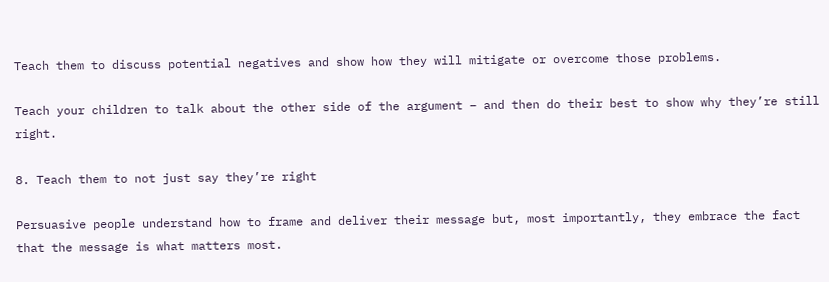Teach them to discuss potential negatives and show how they will mitigate or overcome those problems.

Teach your children to talk about the other side of the argument – and then do their best to show why they’re still right.

8. Teach them to not just say they’re right

Persuasive people understand how to frame and deliver their message but, most importantly, they embrace the fact that the message is what matters most.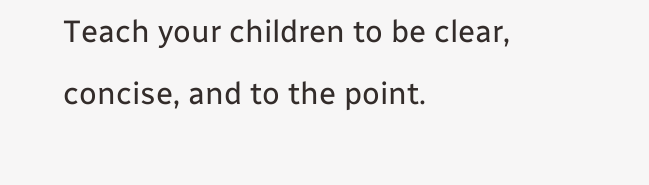Teach your children to be clear, concise, and to the point.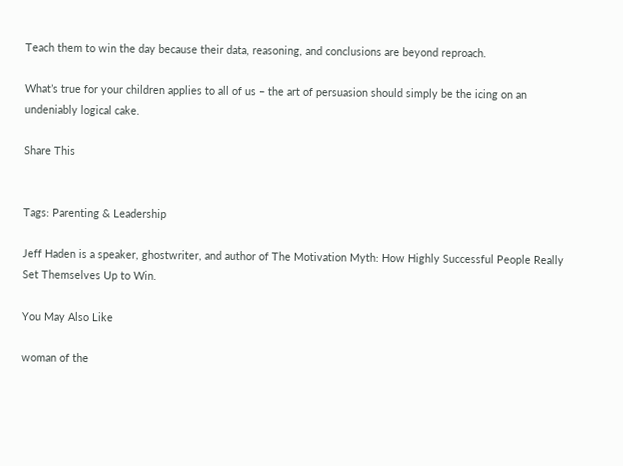Teach them to win the day because their data, reasoning, and conclusions are beyond reproach.

What’s true for your children applies to all of us – the art of persuasion should simply be the icing on an undeniably logical cake.

Share This


Tags: Parenting & Leadership

Jeff Haden is a speaker, ghostwriter, and author of The Motivation Myth: How Highly Successful People Really Set Themselves Up to Win.

You May Also Like

woman of the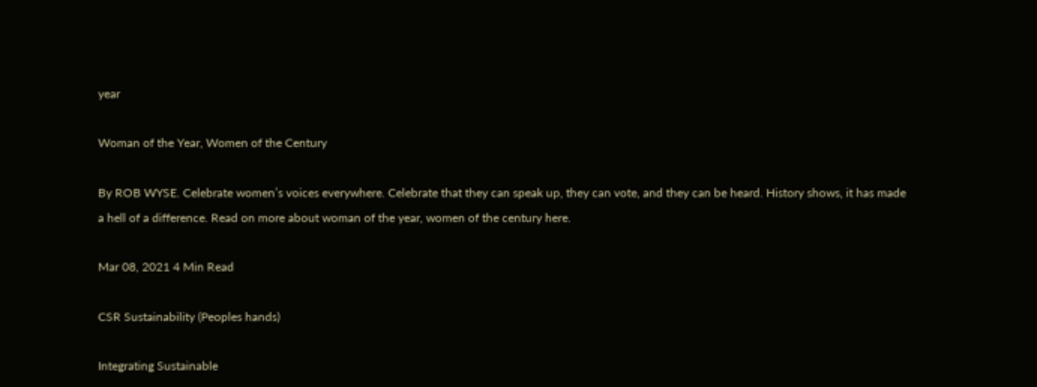year

Woman of the Year, Women of the Century

By ROB WYSE. Celebrate women’s voices everywhere. Celebrate that they can speak up, they can vote, and they can be heard. History shows, it has made a hell of a difference. Read on more about woman of the year, women of the century here.

Mar 08, 2021 4 Min Read

CSR Sustainability (Peoples hands)

Integrating Sustainable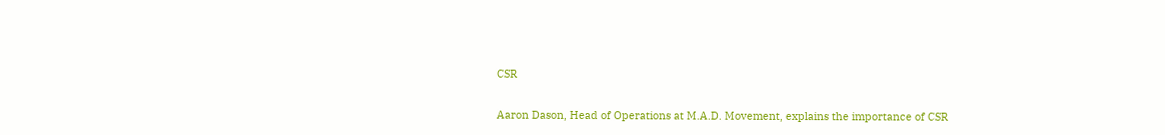CSR

Aaron Dason, Head of Operations at M.A.D. Movement, explains the importance of CSR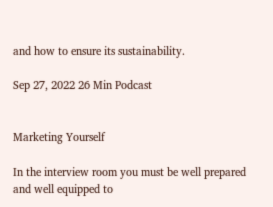and how to ensure its sustainability.

Sep 27, 2022 26 Min Podcast


Marketing Yourself

In the interview room you must be well prepared and well equipped to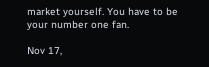market yourself. You have to be your number one fan.

Nov 17,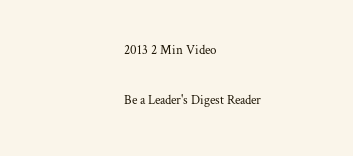2013 2 Min Video

Be a Leader's Digest Reader